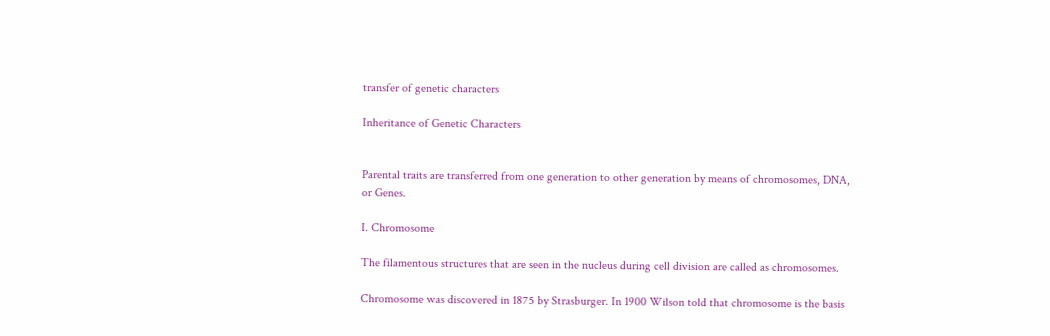transfer of genetic characters

Inheritance of Genetic Characters


Parental traits are transferred from one generation to other generation by means of chromosomes, DNA, or Genes.

I. Chromosome

The filamentous structures that are seen in the nucleus during cell division are called as chromosomes.

Chromosome was discovered in 1875 by Strasburger. In 1900 Wilson told that chromosome is the basis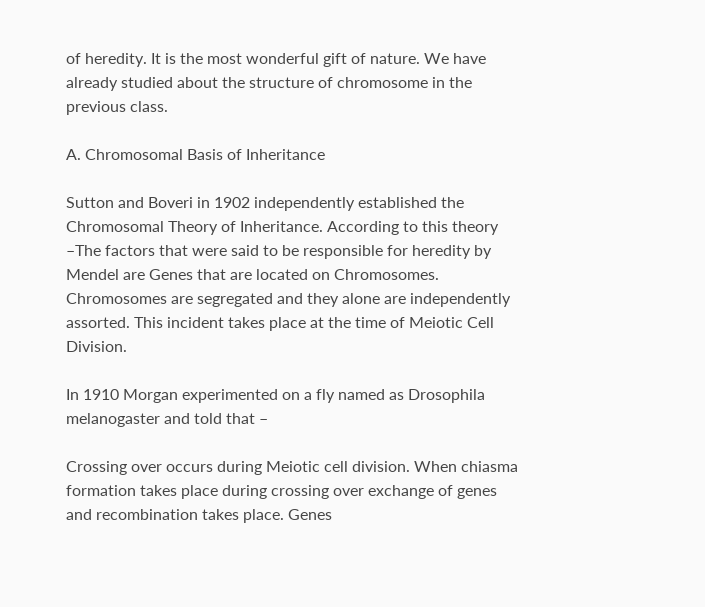of heredity. It is the most wonderful gift of nature. We have already studied about the structure of chromosome in the previous class.

A. Chromosomal Basis of Inheritance

Sutton and Boveri in 1902 independently established the Chromosomal Theory of Inheritance. According to this theory –The factors that were said to be responsible for heredity by Mendel are Genes that are located on Chromosomes. Chromosomes are segregated and they alone are independently assorted. This incident takes place at the time of Meiotic Cell Division.

In 1910 Morgan experimented on a fly named as Drosophila melanogaster and told that –

Crossing over occurs during Meiotic cell division. When chiasma formation takes place during crossing over exchange of genes and recombination takes place. Genes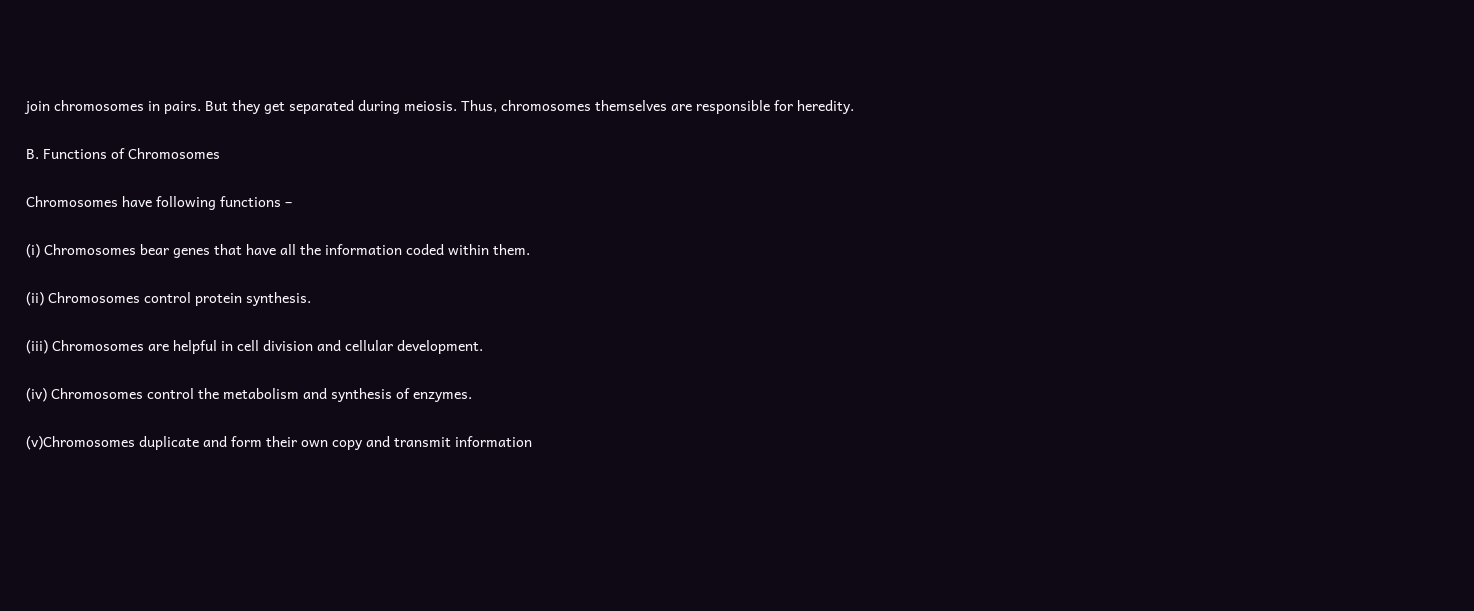join chromosomes in pairs. But they get separated during meiosis. Thus, chromosomes themselves are responsible for heredity.

B. Functions of Chromosomes

Chromosomes have following functions –

(i) Chromosomes bear genes that have all the information coded within them.

(ii) Chromosomes control protein synthesis.

(iii) Chromosomes are helpful in cell division and cellular development.

(iv) Chromosomes control the metabolism and synthesis of enzymes.

(v)Chromosomes duplicate and form their own copy and transmit information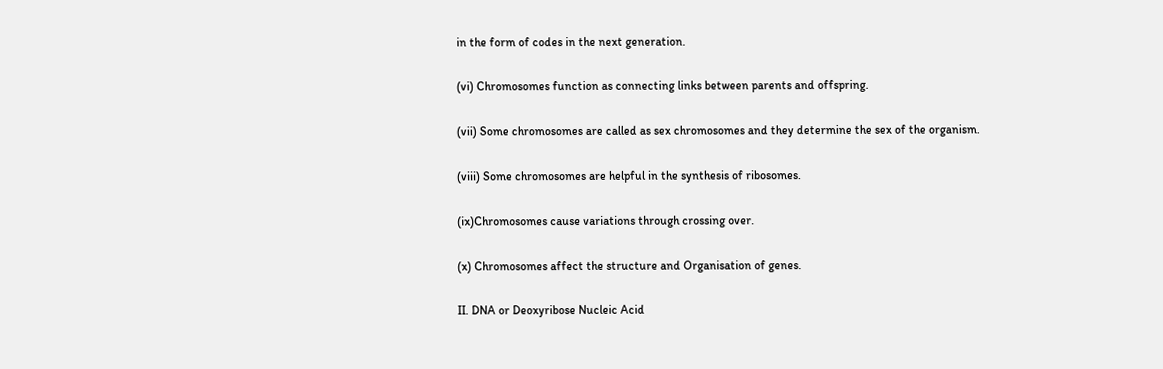in the form of codes in the next generation.

(vi) Chromosomes function as connecting links between parents and offspring.

(vii) Some chromosomes are called as sex chromosomes and they determine the sex of the organism.

(viii) Some chromosomes are helpful in the synthesis of ribosomes.

(ix)Chromosomes cause variations through crossing over.

(x) Chromosomes affect the structure and Organisation of genes.

II. DNA or Deoxyribose Nucleic Acid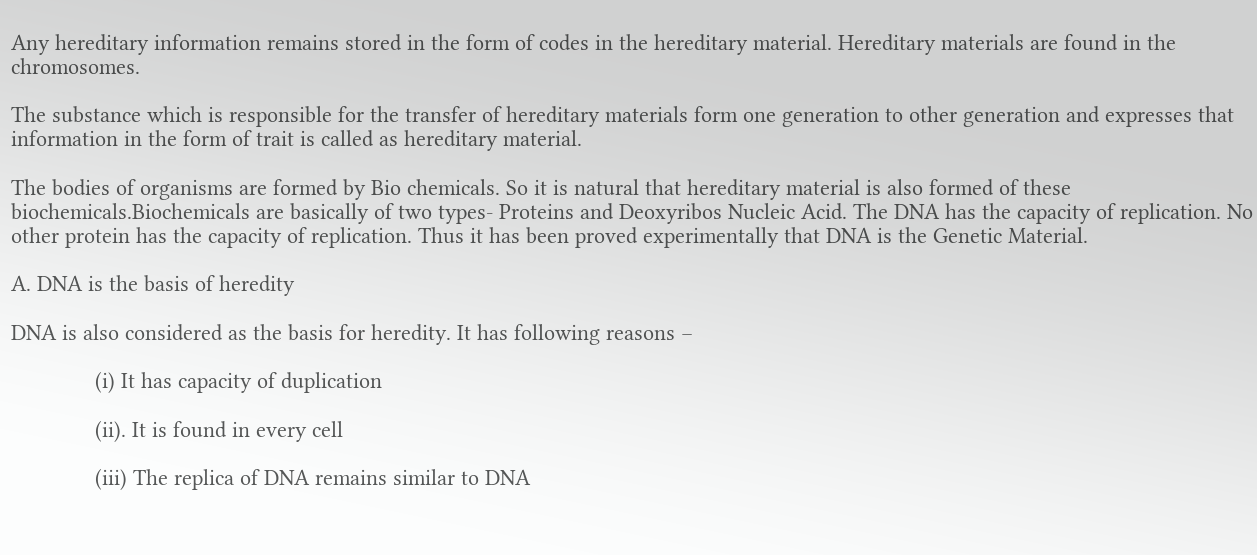Any hereditary information remains stored in the form of codes in the hereditary material. Hereditary materials are found in the chromosomes.

The substance which is responsible for the transfer of hereditary materials form one generation to other generation and expresses that information in the form of trait is called as hereditary material.

The bodies of organisms are formed by Bio chemicals. So it is natural that hereditary material is also formed of these biochemicals.Biochemicals are basically of two types- Proteins and Deoxyribos Nucleic Acid. The DNA has the capacity of replication. No other protein has the capacity of replication. Thus it has been proved experimentally that DNA is the Genetic Material.

A. DNA is the basis of heredity

DNA is also considered as the basis for heredity. It has following reasons –

              (i) It has capacity of duplication

              (ii). It is found in every cell

              (iii) The replica of DNA remains similar to DNA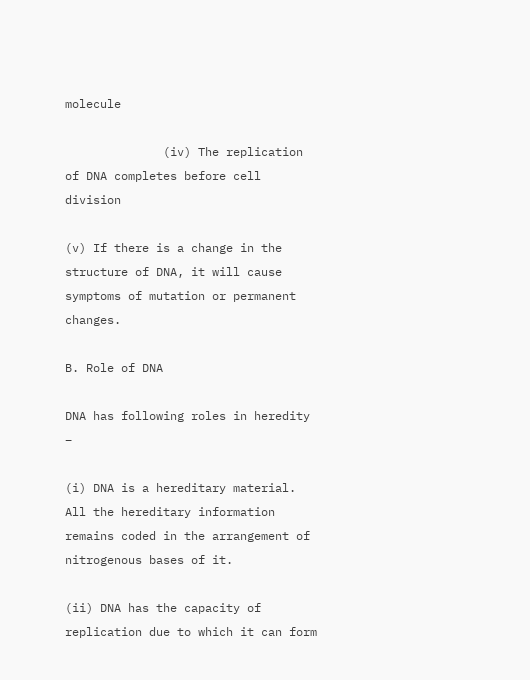molecule

              (iv) The replication of DNA completes before cell division

(v) If there is a change in the structure of DNA, it will cause symptoms of mutation or permanent changes.

B. Role of DNA

DNA has following roles in heredity –

(i) DNA is a hereditary material. All the hereditary information remains coded in the arrangement of nitrogenous bases of it.

(ii) DNA has the capacity of replication due to which it can form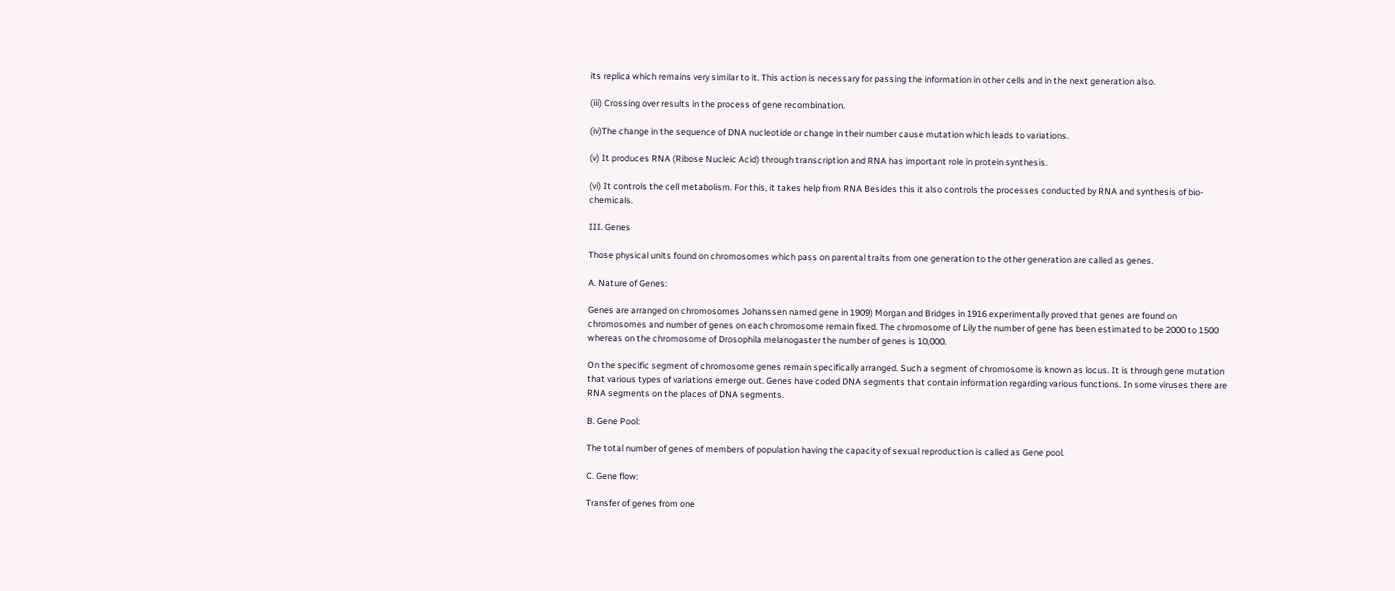its replica which remains very similar to it. This action is necessary for passing the information in other cells and in the next generation also.

(iii) Crossing over results in the process of gene recombination.

(iv)The change in the sequence of DNA nucleotide or change in their number cause mutation which leads to variations.

(v) It produces RNA (Ribose Nucleic Acid) through transcription and RNA has important role in protein synthesis.

(vi) It controls the cell metabolism. For this, it takes help from RNA Besides this it also controls the processes conducted by RNA and synthesis of bio-chemicals.

III. Genes

Those physical units found on chromosomes which pass on parental traits from one generation to the other generation are called as genes.

A. Nature of Genes:

Genes are arranged on chromosomes Johanssen named gene in 1909) Morgan and Bridges in 1916 experimentally proved that genes are found on chromosomes and number of genes on each chromosome remain fixed. The chromosome of Lily the number of gene has been estimated to be 2000 to 1500 whereas on the chromosome of Drosophila melanogaster the number of genes is 10,000.

On the specific segment of chromosome genes remain specifically arranged. Such a segment of chromosome is known as locus. It is through gene mutation that various types of variations emerge out. Genes have coded DNA segments that contain information regarding various functions. In some viruses there are RNA segments on the places of DNA segments.

B. Gene Pool:

The total number of genes of members of population having the capacity of sexual reproduction is called as Gene pool.

C. Gene flow:

Transfer of genes from one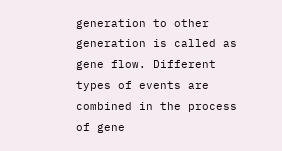generation to other generation is called as gene flow. Different types of events are combined in the process of gene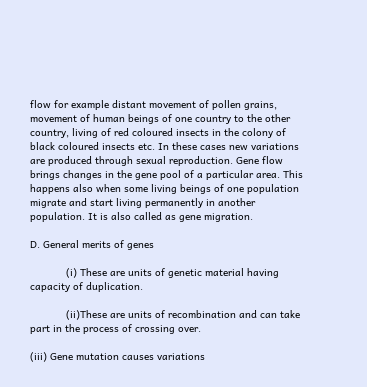flow for example distant movement of pollen grains, movement of human beings of one country to the other country, living of red coloured insects in the colony of black coloured insects etc. In these cases new variations are produced through sexual reproduction. Gene flow brings changes in the gene pool of a particular area. This happens also when some living beings of one population migrate and start living permanently in another population. It is also called as gene migration.

D. General merits of genes

            (i) These are units of genetic material having capacity of duplication.

            (ii)These are units of recombination and can take part in the process of crossing over.

(iii) Gene mutation causes variations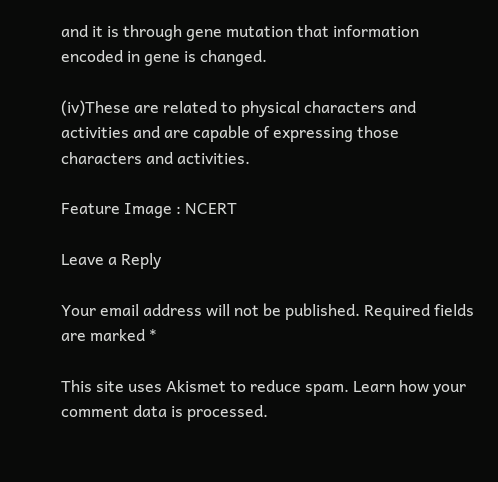and it is through gene mutation that information encoded in gene is changed.

(iv)These are related to physical characters and activities and are capable of expressing those characters and activities.

Feature Image : NCERT

Leave a Reply

Your email address will not be published. Required fields are marked *

This site uses Akismet to reduce spam. Learn how your comment data is processed.